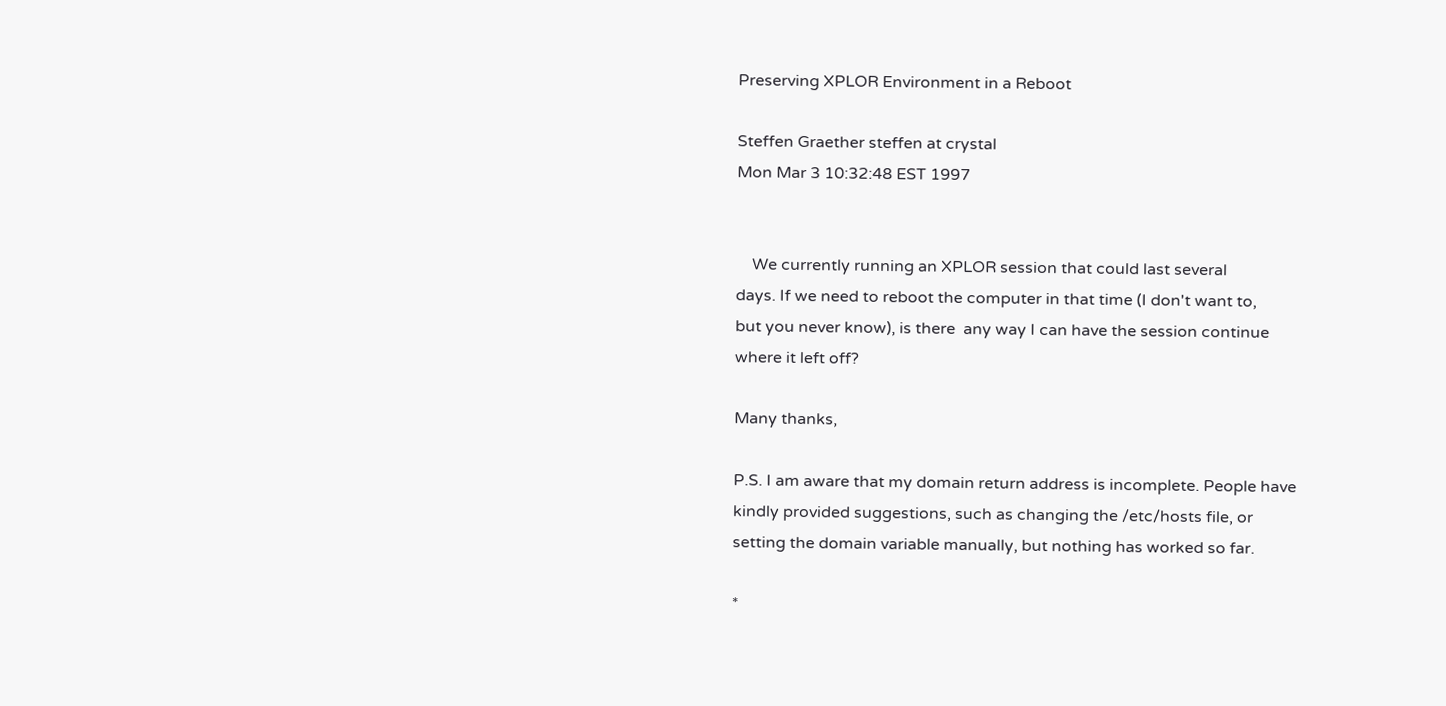Preserving XPLOR Environment in a Reboot

Steffen Graether steffen at crystal
Mon Mar 3 10:32:48 EST 1997


    We currently running an XPLOR session that could last several
days. If we need to reboot the computer in that time (I don't want to,
but you never know), is there  any way I can have the session continue
where it left off?

Many thanks,

P.S. I am aware that my domain return address is incomplete. People have
kindly provided suggestions, such as changing the /etc/hosts file, or
setting the domain variable manually, but nothing has worked so far.

*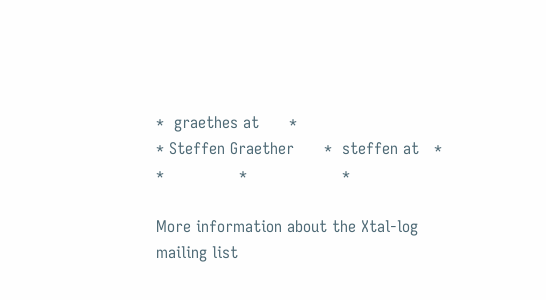*  graethes at      *
* Steffen Graether      *  steffen at   *
*               *                   *

More information about the Xtal-log mailing list